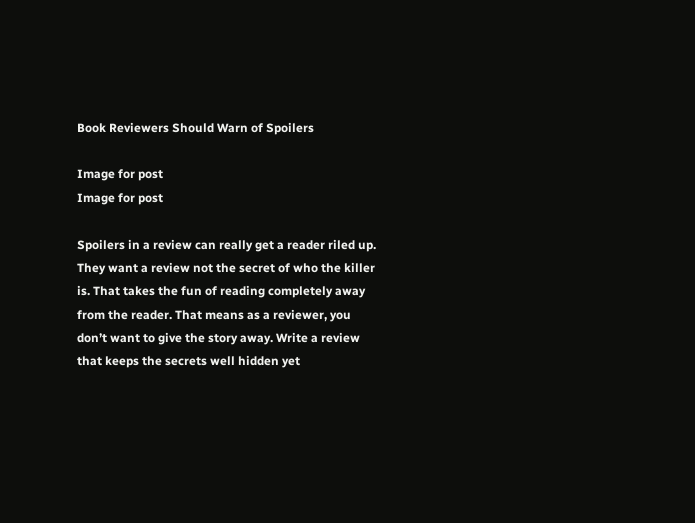Book Reviewers Should Warn of Spoilers

Image for post
Image for post

Spoilers in a review can really get a reader riled up. They want a review not the secret of who the killer is. That takes the fun of reading completely away from the reader. That means as a reviewer, you don’t want to give the story away. Write a review that keeps the secrets well hidden yet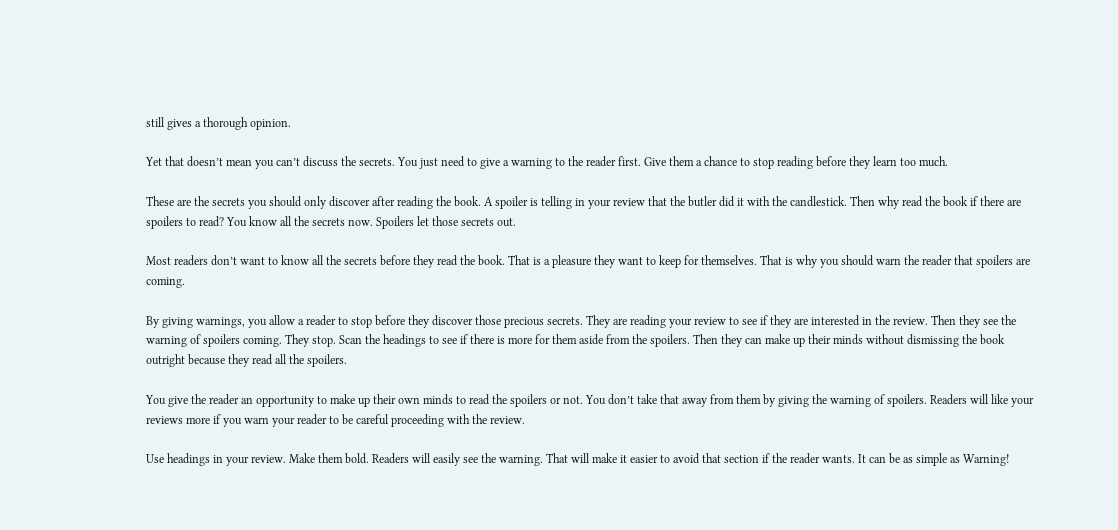still gives a thorough opinion.

Yet that doesn’t mean you can’t discuss the secrets. You just need to give a warning to the reader first. Give them a chance to stop reading before they learn too much.

These are the secrets you should only discover after reading the book. A spoiler is telling in your review that the butler did it with the candlestick. Then why read the book if there are spoilers to read? You know all the secrets now. Spoilers let those secrets out.

Most readers don’t want to know all the secrets before they read the book. That is a pleasure they want to keep for themselves. That is why you should warn the reader that spoilers are coming.

By giving warnings, you allow a reader to stop before they discover those precious secrets. They are reading your review to see if they are interested in the review. Then they see the warning of spoilers coming. They stop. Scan the headings to see if there is more for them aside from the spoilers. Then they can make up their minds without dismissing the book outright because they read all the spoilers.

You give the reader an opportunity to make up their own minds to read the spoilers or not. You don’t take that away from them by giving the warning of spoilers. Readers will like your reviews more if you warn your reader to be careful proceeding with the review.

Use headings in your review. Make them bold. Readers will easily see the warning. That will make it easier to avoid that section if the reader wants. It can be as simple as Warning!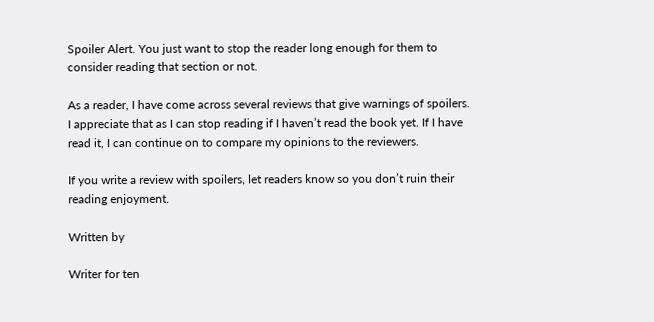Spoiler Alert. You just want to stop the reader long enough for them to consider reading that section or not.

As a reader, I have come across several reviews that give warnings of spoilers. I appreciate that as I can stop reading if I haven’t read the book yet. If I have read it, I can continue on to compare my opinions to the reviewers.

If you write a review with spoilers, let readers know so you don’t ruin their reading enjoyment.

Written by

Writer for ten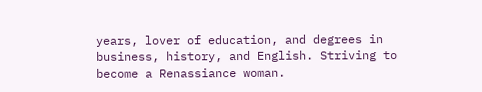years, lover of education, and degrees in business, history, and English. Striving to become a Renassiance woman.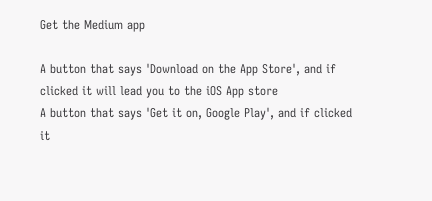Get the Medium app

A button that says 'Download on the App Store', and if clicked it will lead you to the iOS App store
A button that says 'Get it on, Google Play', and if clicked it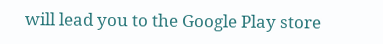will lead you to the Google Play store